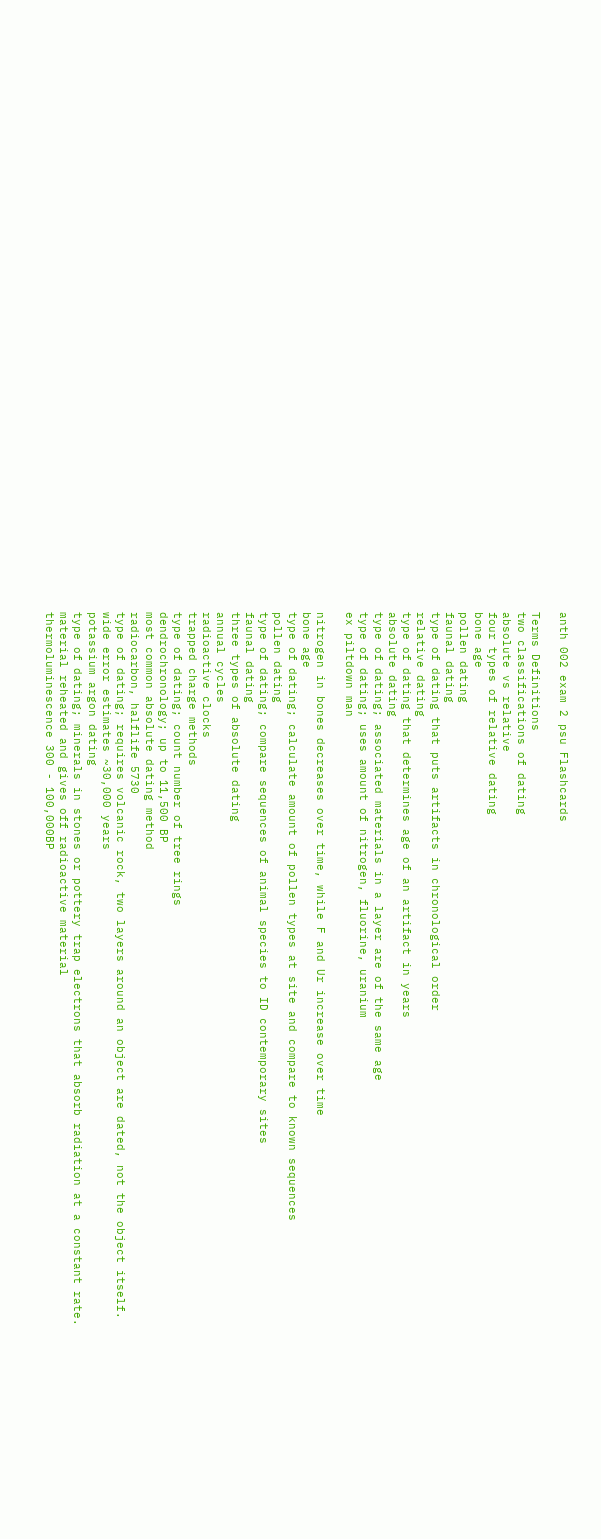anth 002 exam 2 psu Flashcards

Terms Definitions
two classifications of dating
absolute vs relative
four types of relative dating
bone age
pollen dating
faunal dating
type of dating that puts artifacts in chronological order
relative dating
type of dating that determines age of an artifact in years
absolute dating
type of dating; associated materials in a layer are of the same age
type of dating; uses amount of nitrogen, fluorine, uranium
ex piltdown man

nitrogen in bones decreases over time, while F and Ur increase over time
bone age
type of dating; calculate amount of pollen types at site and compare to known sequences
pollen dating
type of dating; compare sequences of animal species to ID contemporary sites
faunal dating
three types of absolute dating
annual cycles
radioactive clocks
trapped charge methods
type of dating; count number of tree rings
dendrochronology; up to 11,500 BP
most common absolute dating method
radiocarbon, halflife 5730
type of dating; requires volcanic rock, two layers around an object are dated, not the object itself. wide error estimates ~30,000 years
potassium argon dating
type of dating; minerals in stones or pottery trap electrons that absorb radiation at a constant rate. material reheated and gives off radioactive material
thermoluminescence 300 - 100,000BP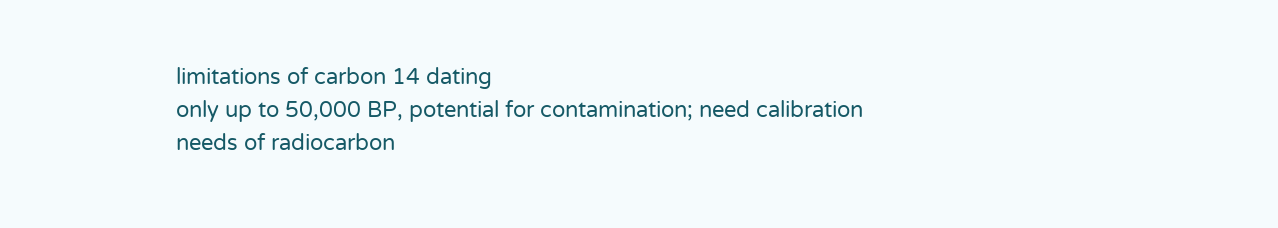limitations of carbon 14 dating
only up to 50,000 BP, potential for contamination; need calibration
needs of radiocarbon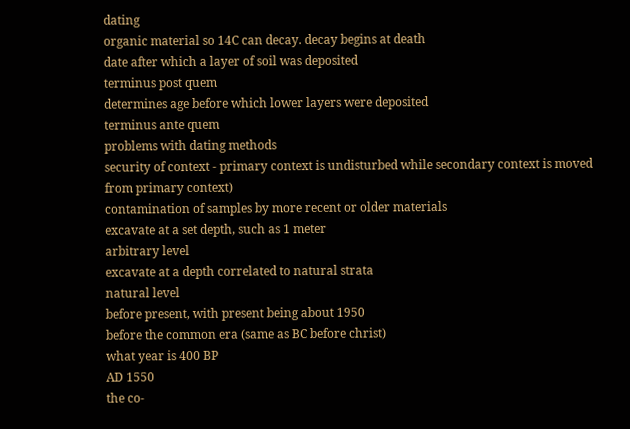dating
organic material so 14C can decay. decay begins at death
date after which a layer of soil was deposited
terminus post quem
determines age before which lower layers were deposited
terminus ante quem
problems with dating methods
security of context - primary context is undisturbed while secondary context is moved from primary context)
contamination of samples by more recent or older materials
excavate at a set depth, such as 1 meter
arbitrary level
excavate at a depth correlated to natural strata
natural level
before present, with present being about 1950
before the common era (same as BC before christ)
what year is 400 BP
AD 1550
the co-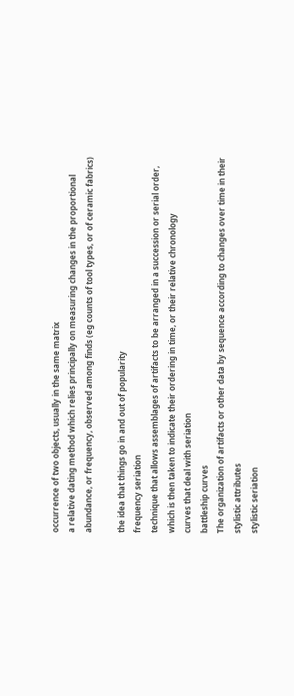occurrence of two objects, usually in the same matrix
a relative dating method which relies principally on measuring changes in the proportional abundance, or frequency, observed among finds (eg counts of tool types, or of ceramic fabrics)

the idea that things go in and out of popularity
frequency seriation
technique that allows assemblages of artifacts to be arranged in a succession or serial order, which is then taken to indicate their ordering in time, or their relative chronology
curves that deal with seriation
battleship curves
The organization of artifacts or other data by sequence according to changes over time in their stylistic attributes
stylistic seriation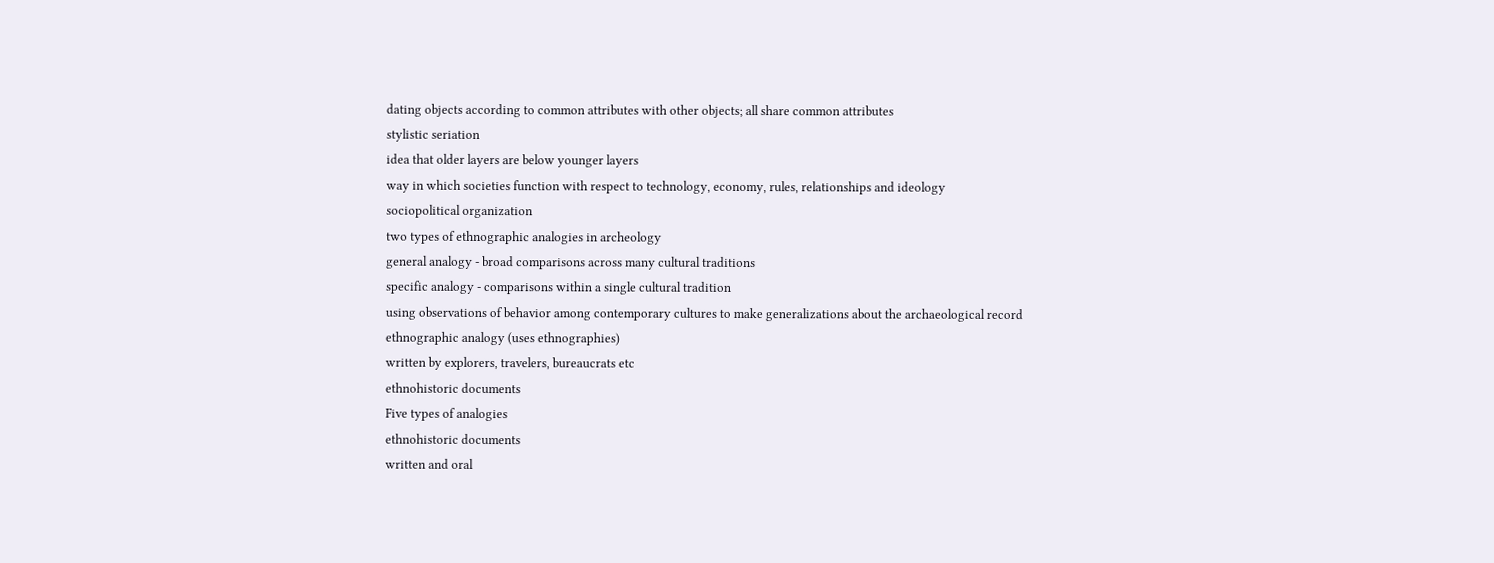dating objects according to common attributes with other objects; all share common attributes
stylistic seriation
idea that older layers are below younger layers
way in which societies function with respect to technology, economy, rules, relationships and ideology
sociopolitical organization
two types of ethnographic analogies in archeology
general analogy - broad comparisons across many cultural traditions
specific analogy - comparisons within a single cultural tradition
using observations of behavior among contemporary cultures to make generalizations about the archaeological record
ethnographic analogy (uses ethnographies)
written by explorers, travelers, bureaucrats etc
ethnohistoric documents
Five types of analogies
ethnohistoric documents
written and oral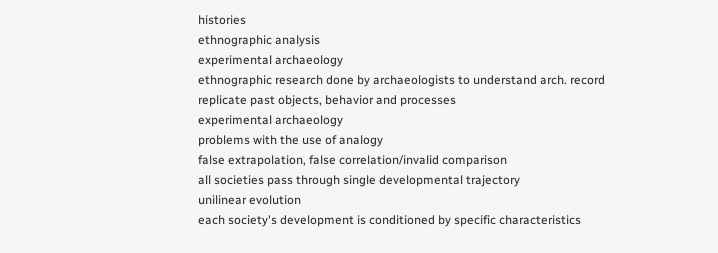histories
ethnographic analysis
experimental archaeology
ethnographic research done by archaeologists to understand arch. record
replicate past objects, behavior and processes
experimental archaeology
problems with the use of analogy
false extrapolation, false correlation/invalid comparison
all societies pass through single developmental trajectory
unilinear evolution
each society's development is conditioned by specific characteristics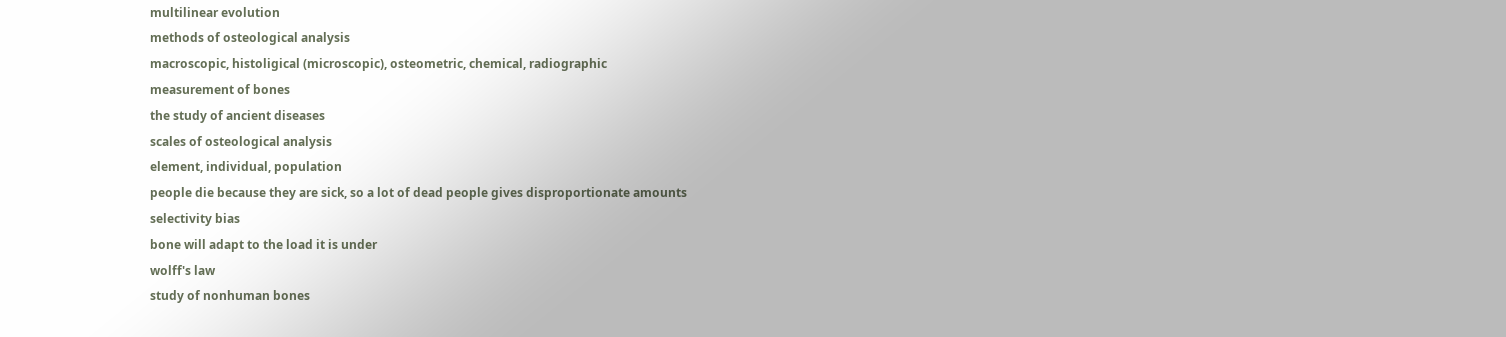multilinear evolution
methods of osteological analysis
macroscopic, histoligical (microscopic), osteometric, chemical, radiographic
measurement of bones
the study of ancient diseases
scales of osteological analysis
element, individual, population
people die because they are sick, so a lot of dead people gives disproportionate amounts
selectivity bias
bone will adapt to the load it is under
wolff's law
study of nonhuman bones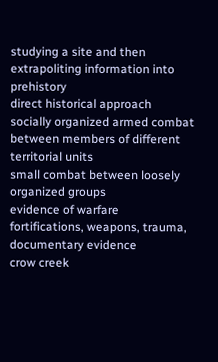studying a site and then extrapoliting information into prehistory
direct historical approach
socially organized armed combat between members of different territorial units
small combat between loosely organized groups
evidence of warfare
fortifications, weapons, trauma, documentary evidence
crow creek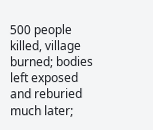500 people killed, village burned; bodies left exposed and reburied much later;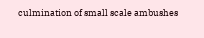culmination of small scale ambushes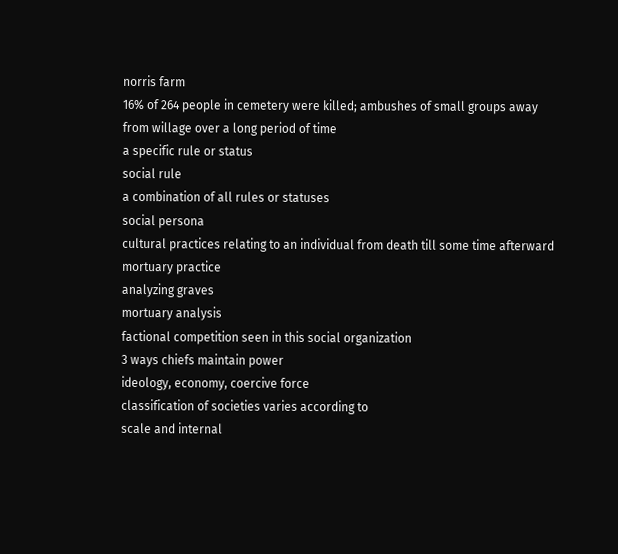norris farm
16% of 264 people in cemetery were killed; ambushes of small groups away from willage over a long period of time
a specific rule or status
social rule
a combination of all rules or statuses
social persona
cultural practices relating to an individual from death till some time afterward
mortuary practice
analyzing graves
mortuary analysis
factional competition seen in this social organization
3 ways chiefs maintain power
ideology, economy, coercive force
classification of societies varies according to
scale and internal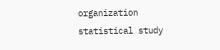organization
statistical study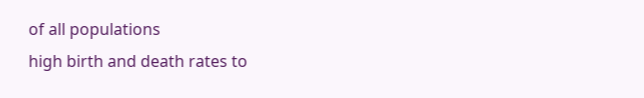of all populations
high birth and death rates to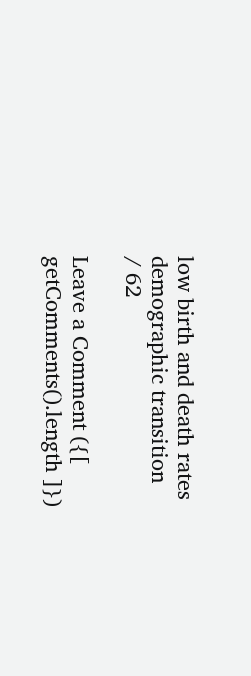low birth and death rates
demographic transition
/ 62

Leave a Comment ({[ getComments().length ]})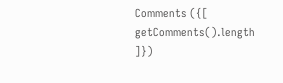Comments ({[ getComments().length ]})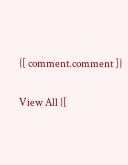{[ comment.comment ]}

View All {[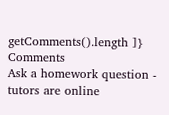getComments().length ]} Comments
Ask a homework question - tutors are online